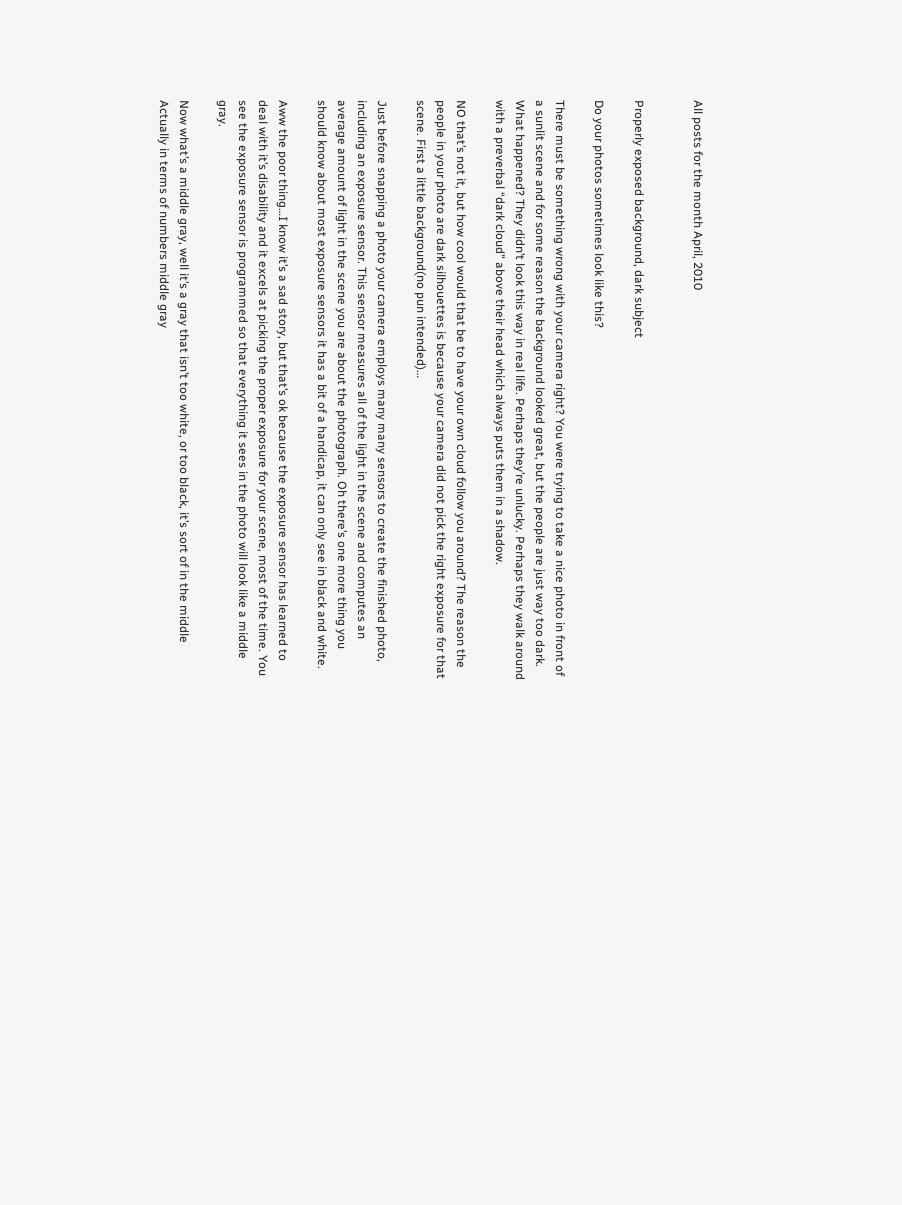All posts for the month April, 2010


Properly exposed background, dark subject

Do your photos sometimes look like this?

There must be something wrong with your camera right? You were trying to take a nice photo in front of a sunlit scene and for some reason the background looked great, but the people are just way too dark. What happened? They didn’t look this way in real life. Perhaps they’re unlucky. Perhaps they walk around with a preverbal “dark cloud” above their head which always puts them in a shadow.

NO that’s not it, but how cool would that be to have your own cloud follow you around? The reason the people in your photo are dark silhouettes is because your camera did not pick the right exposure for that scene. First a little background(no pun intended)…

Just before snapping a photo your camera employs many many sensors to create the finished photo, including an exposure sensor. This sensor measures all of the light in the scene and computes an average amount of light in the scene you are about the photograph. Oh there’s one more thing you should know about most exposure sensors it has a bit of a handicap, it can only see in black and white.

Aww the poor thing…I know it’s a sad story, but that’s ok because the exposure sensor has learned to deal with it’s disability and it excels at picking the proper exposure for your scene, most of the time. You see the exposure sensor is programmed so that everything it sees in the photo will look like a middle gray.

Now what’s a middle gray, well it’s a gray that isn’t too white, or too black, it’s sort of in the middle  Actually in terms of numbers middle gray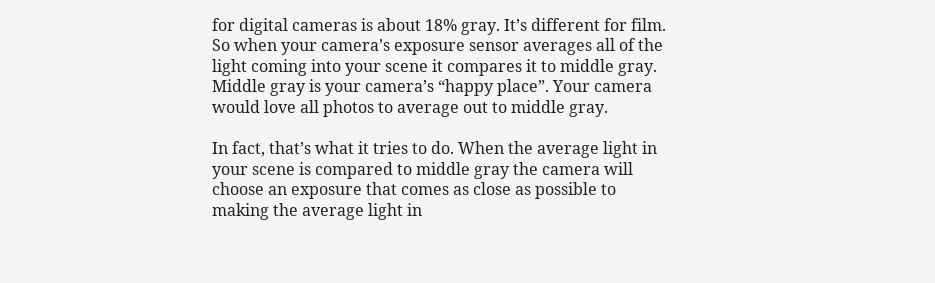for digital cameras is about 18% gray. It’s different for film. So when your camera’s exposure sensor averages all of the light coming into your scene it compares it to middle gray. Middle gray is your camera’s “happy place”. Your camera would love all photos to average out to middle gray.

In fact, that’s what it tries to do. When the average light in your scene is compared to middle gray the camera will choose an exposure that comes as close as possible to making the average light in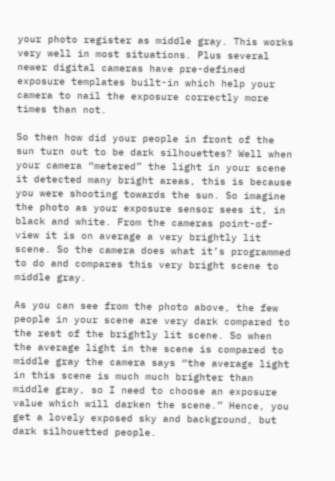your photo register as middle gray. This works very well in most situations. Plus several newer digital cameras have pre-defined exposure templates built-in which help your camera to nail the exposure correctly more times than not.

So then how did your people in front of the sun turn out to be dark silhouettes? Well when your camera “metered” the light in your scene it detected many bright areas, this is because you were shooting towards the sun. So imagine the photo as your exposure sensor sees it, in black and white. From the cameras point-of-view it is on average a very brightly lit scene. So the camera does what it’s programmed to do and compares this very bright scene to middle gray.

As you can see from the photo above, the few people in your scene are very dark compared to the rest of the brightly lit scene. So when the average light in the scene is compared to middle gray the camera says “the average light in this scene is much much brighter than middle gray, so I need to choose an exposure value which will darken the scene.” Hence, you get a lovely exposed sky and background, but dark silhouetted people.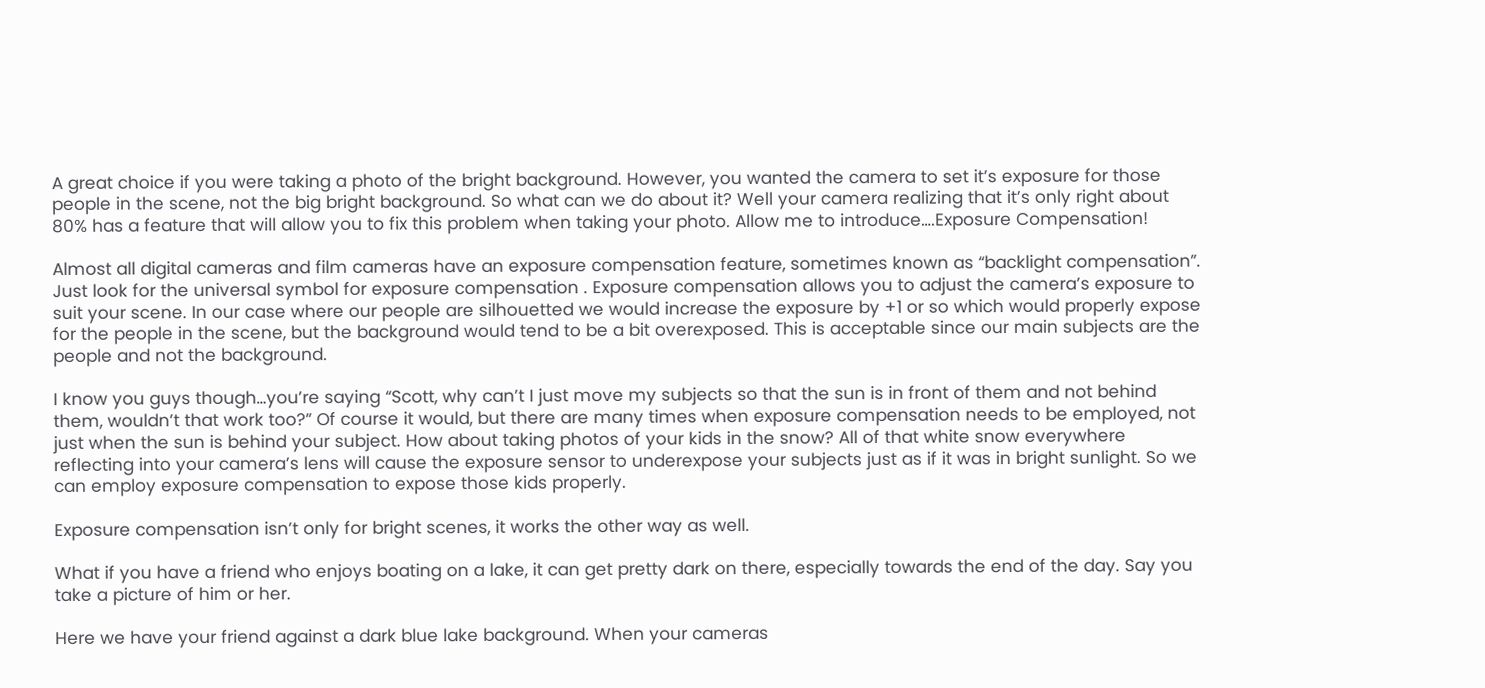A great choice if you were taking a photo of the bright background. However, you wanted the camera to set it’s exposure for those people in the scene, not the big bright background. So what can we do about it? Well your camera realizing that it’s only right about 80% has a feature that will allow you to fix this problem when taking your photo. Allow me to introduce….Exposure Compensation!

Almost all digital cameras and film cameras have an exposure compensation feature, sometimes known as “backlight compensation”. Just look for the universal symbol for exposure compensation . Exposure compensation allows you to adjust the camera’s exposure to suit your scene. In our case where our people are silhouetted we would increase the exposure by +1 or so which would properly expose for the people in the scene, but the background would tend to be a bit overexposed. This is acceptable since our main subjects are the people and not the background.

I know you guys though…you’re saying “Scott, why can’t I just move my subjects so that the sun is in front of them and not behind them, wouldn’t that work too?” Of course it would, but there are many times when exposure compensation needs to be employed, not just when the sun is behind your subject. How about taking photos of your kids in the snow? All of that white snow everywhere reflecting into your camera’s lens will cause the exposure sensor to underexpose your subjects just as if it was in bright sunlight. So we can employ exposure compensation to expose those kids properly.

Exposure compensation isn’t only for bright scenes, it works the other way as well.

What if you have a friend who enjoys boating on a lake, it can get pretty dark on there, especially towards the end of the day. Say you take a picture of him or her.

Here we have your friend against a dark blue lake background. When your cameras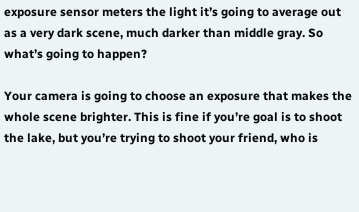exposure sensor meters the light it’s going to average out as a very dark scene, much darker than middle gray. So what’s going to happen?

Your camera is going to choose an exposure that makes the whole scene brighter. This is fine if you’re goal is to shoot the lake, but you’re trying to shoot your friend, who is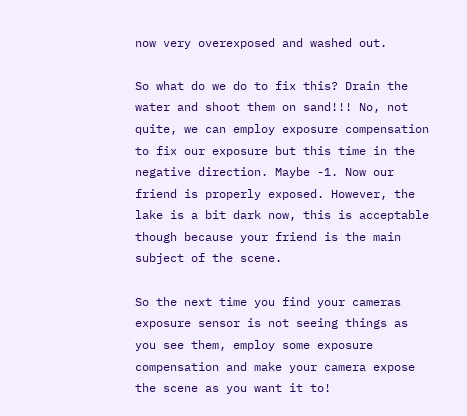now very overexposed and washed out.

So what do we do to fix this? Drain the water and shoot them on sand!!! No, not quite, we can employ exposure compensation to fix our exposure but this time in the negative direction. Maybe -1. Now our friend is properly exposed. However, the lake is a bit dark now, this is acceptable though because your friend is the main subject of the scene.

So the next time you find your cameras exposure sensor is not seeing things as you see them, employ some exposure compensation and make your camera expose the scene as you want it to!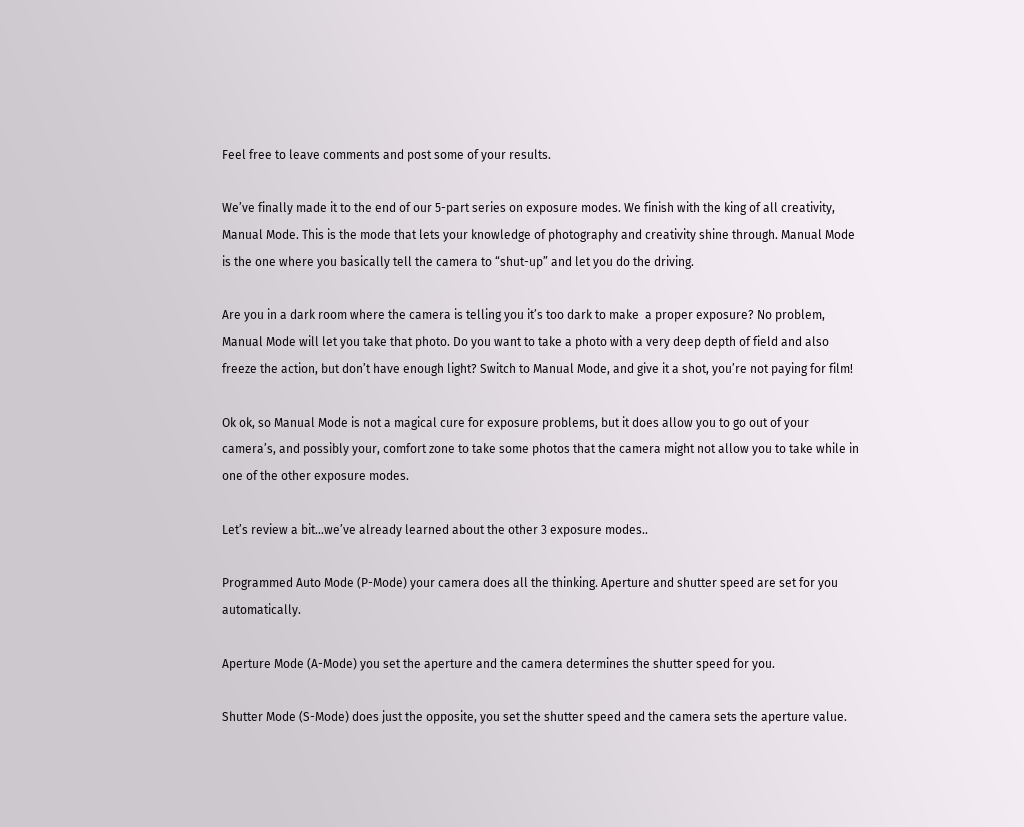Feel free to leave comments and post some of your results.

We’ve finally made it to the end of our 5-part series on exposure modes. We finish with the king of all creativity, Manual Mode. This is the mode that lets your knowledge of photography and creativity shine through. Manual Mode is the one where you basically tell the camera to “shut-up” and let you do the driving.

Are you in a dark room where the camera is telling you it’s too dark to make  a proper exposure? No problem, Manual Mode will let you take that photo. Do you want to take a photo with a very deep depth of field and also freeze the action, but don’t have enough light? Switch to Manual Mode, and give it a shot, you’re not paying for film!

Ok ok, so Manual Mode is not a magical cure for exposure problems, but it does allow you to go out of your camera’s, and possibly your, comfort zone to take some photos that the camera might not allow you to take while in one of the other exposure modes.

Let’s review a bit…we’ve already learned about the other 3 exposure modes..

Programmed Auto Mode (P-Mode) your camera does all the thinking. Aperture and shutter speed are set for you automatically.

Aperture Mode (A-Mode) you set the aperture and the camera determines the shutter speed for you.

Shutter Mode (S-Mode) does just the opposite, you set the shutter speed and the camera sets the aperture value.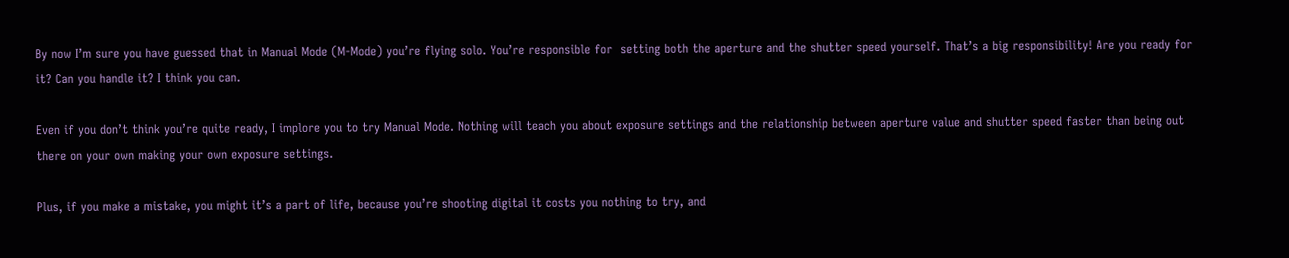By now I’m sure you have guessed that in Manual Mode (M-Mode) you’re flying solo. You’re responsible for  setting both the aperture and the shutter speed yourself. That’s a big responsibility! Are you ready for it? Can you handle it? I think you can.

Even if you don’t think you’re quite ready, I implore you to try Manual Mode. Nothing will teach you about exposure settings and the relationship between aperture value and shutter speed faster than being out there on your own making your own exposure settings.

Plus, if you make a mistake, you might it’s a part of life, because you’re shooting digital it costs you nothing to try, and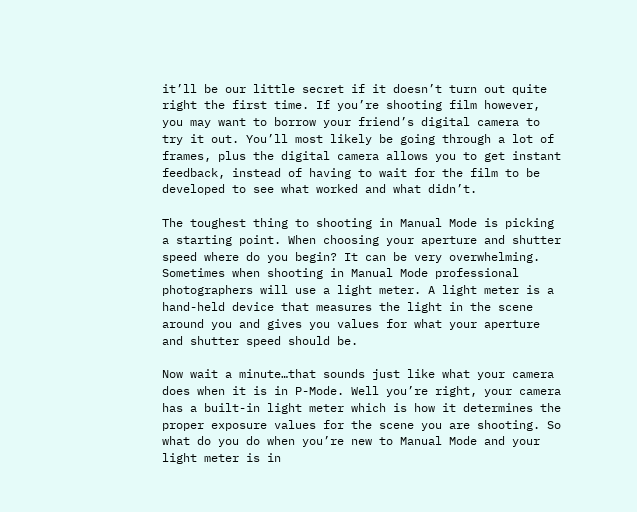it’ll be our little secret if it doesn’t turn out quite right the first time. If you’re shooting film however, you may want to borrow your friend’s digital camera to try it out. You’ll most likely be going through a lot of frames, plus the digital camera allows you to get instant feedback, instead of having to wait for the film to be developed to see what worked and what didn’t.

The toughest thing to shooting in Manual Mode is picking a starting point. When choosing your aperture and shutter speed where do you begin? It can be very overwhelming. Sometimes when shooting in Manual Mode professional photographers will use a light meter. A light meter is a hand-held device that measures the light in the scene around you and gives you values for what your aperture and shutter speed should be.

Now wait a minute…that sounds just like what your camera does when it is in P-Mode. Well you’re right, your camera has a built-in light meter which is how it determines the proper exposure values for the scene you are shooting. So what do you do when you’re new to Manual Mode and your light meter is in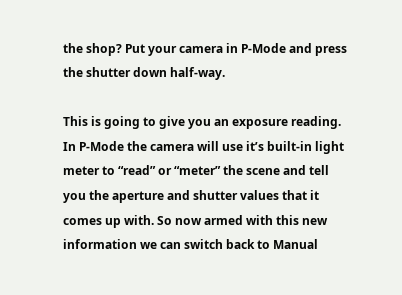the shop? Put your camera in P-Mode and press the shutter down half-way.

This is going to give you an exposure reading. In P-Mode the camera will use it’s built-in light meter to “read” or “meter” the scene and tell you the aperture and shutter values that it comes up with. So now armed with this new information we can switch back to Manual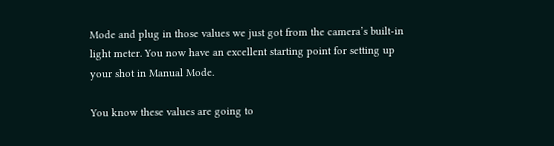Mode and plug in those values we just got from the camera’s built-in light meter. You now have an excellent starting point for setting up your shot in Manual Mode.

You know these values are going to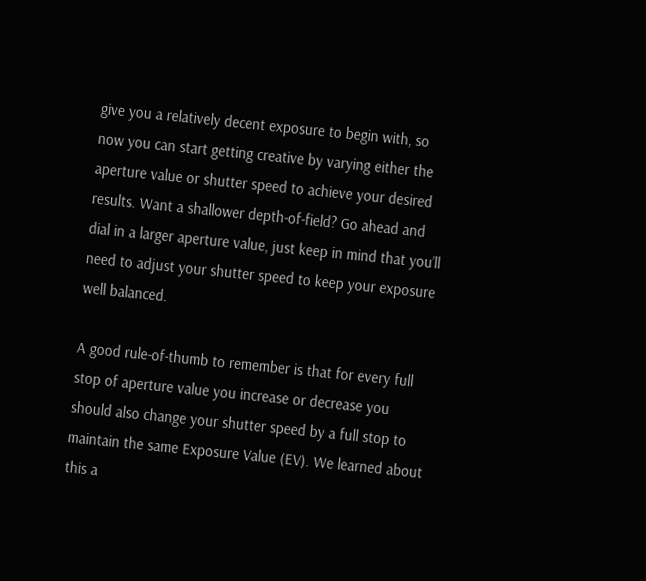give you a relatively decent exposure to begin with, so now you can start getting creative by varying either the aperture value or shutter speed to achieve your desired results. Want a shallower depth-of-field? Go ahead and dial in a larger aperture value, just keep in mind that you’ll need to adjust your shutter speed to keep your exposure well balanced.

A good rule-of-thumb to remember is that for every full stop of aperture value you increase or decrease you should also change your shutter speed by a full stop to maintain the same Exposure Value (EV). We learned about this a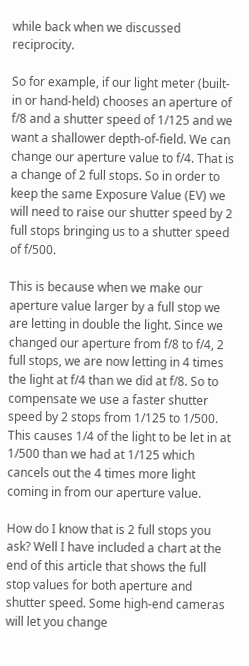while back when we discussed reciprocity.

So for example, if our light meter (built-in or hand-held) chooses an aperture of f/8 and a shutter speed of 1/125 and we want a shallower depth-of-field. We can change our aperture value to f/4. That is a change of 2 full stops. So in order to keep the same Exposure Value (EV) we will need to raise our shutter speed by 2 full stops bringing us to a shutter speed of f/500.

This is because when we make our aperture value larger by a full stop we are letting in double the light. Since we changed our aperture from f/8 to f/4, 2 full stops, we are now letting in 4 times the light at f/4 than we did at f/8. So to compensate we use a faster shutter speed by 2 stops from 1/125 to 1/500. This causes 1/4 of the light to be let in at 1/500 than we had at 1/125 which cancels out the 4 times more light coming in from our aperture value.

How do I know that is 2 full stops you ask? Well I have included a chart at the end of this article that shows the full stop values for both aperture and shutter speed. Some high-end cameras will let you change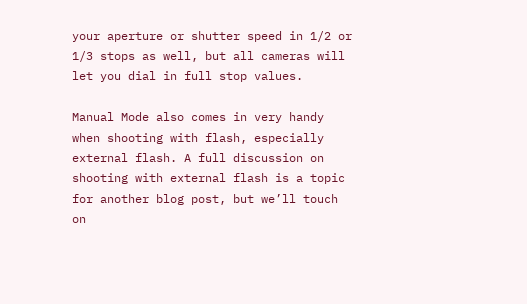your aperture or shutter speed in 1/2 or 1/3 stops as well, but all cameras will let you dial in full stop values.

Manual Mode also comes in very handy when shooting with flash, especially external flash. A full discussion on shooting with external flash is a topic for another blog post, but we’ll touch on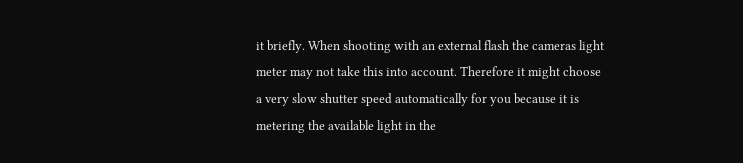it briefly. When shooting with an external flash the cameras light meter may not take this into account. Therefore it might choose a very slow shutter speed automatically for you because it is metering the available light in the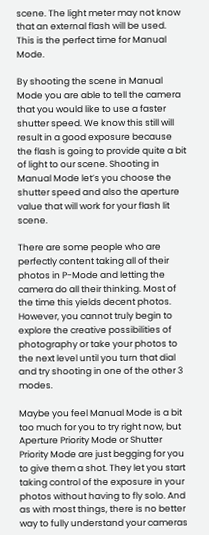scene. The light meter may not know that an external flash will be used. This is the perfect time for Manual Mode.

By shooting the scene in Manual Mode you are able to tell the camera that you would like to use a faster shutter speed. We know this still will result in a good exposure because the flash is going to provide quite a bit of light to our scene. Shooting in Manual Mode let’s you choose the shutter speed and also the aperture value that will work for your flash lit scene.

There are some people who are perfectly content taking all of their photos in P-Mode and letting the camera do all their thinking. Most of the time this yields decent photos. However, you cannot truly begin to explore the creative possibilities of photography or take your photos to the next level until you turn that dial and try shooting in one of the other 3 modes.

Maybe you feel Manual Mode is a bit too much for you to try right now, but Aperture Priority Mode or Shutter Priority Mode are just begging for you to give them a shot. They let you start taking control of the exposure in your photos without having to fly solo. And as with most things, there is no better way to fully understand your cameras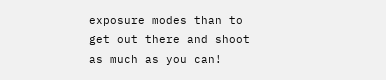exposure modes than to get out there and shoot as much as you can!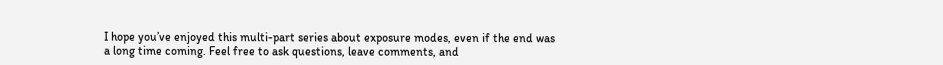I hope you’ve enjoyed this multi-part series about exposure modes, even if the end was a long time coming. Feel free to ask questions, leave comments, and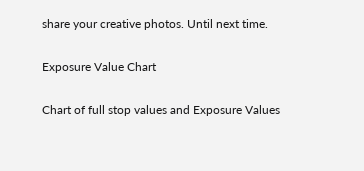share your creative photos. Until next time.

Exposure Value Chart

Chart of full stop values and Exposure Values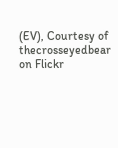(EV), Courtesy of thecrosseyedbear on Flickr